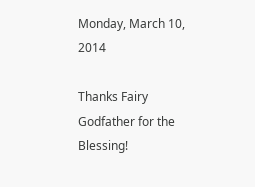Monday, March 10, 2014

Thanks Fairy Godfather for the Blessing!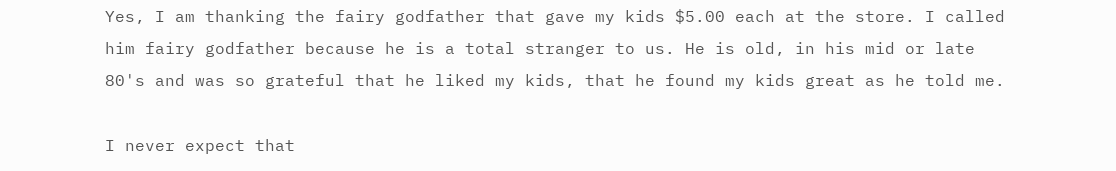Yes, I am thanking the fairy godfather that gave my kids $5.00 each at the store. I called him fairy godfather because he is a total stranger to us. He is old, in his mid or late 80's and was so grateful that he liked my kids, that he found my kids great as he told me.

I never expect that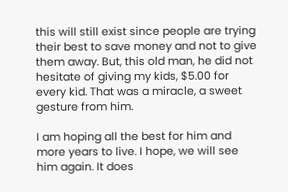this will still exist since people are trying their best to save money and not to give them away. But, this old man, he did not hesitate of giving my kids, $5.00 for every kid. That was a miracle, a sweet gesture from him.

I am hoping all the best for him and more years to live. I hope, we will see him again. It does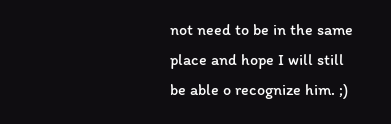not need to be in the same place and hope I will still be able o recognize him. ;)